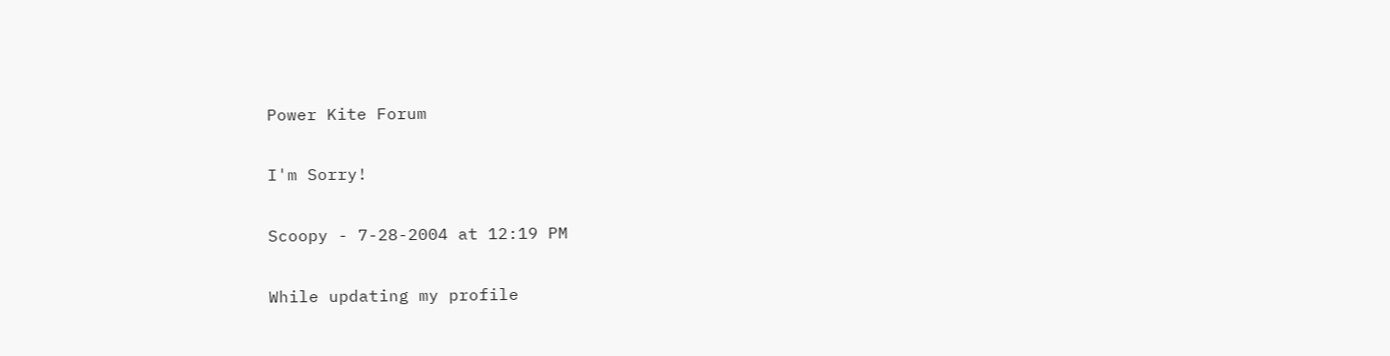Power Kite Forum

I'm Sorry!

Scoopy - 7-28-2004 at 12:19 PM

While updating my profile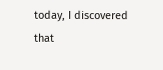today, I discovered that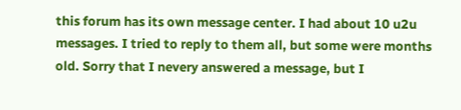this forum has its own message center. I had about 10 u2u messages. I tried to reply to them all, but some were months old. Sorry that I nevery answered a message, but I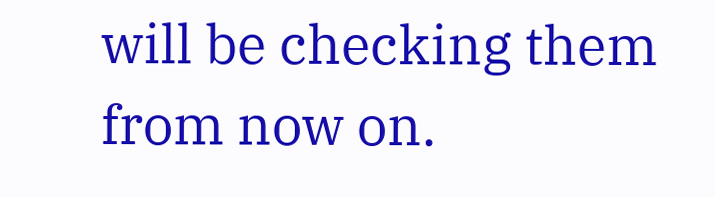will be checking them from now on.